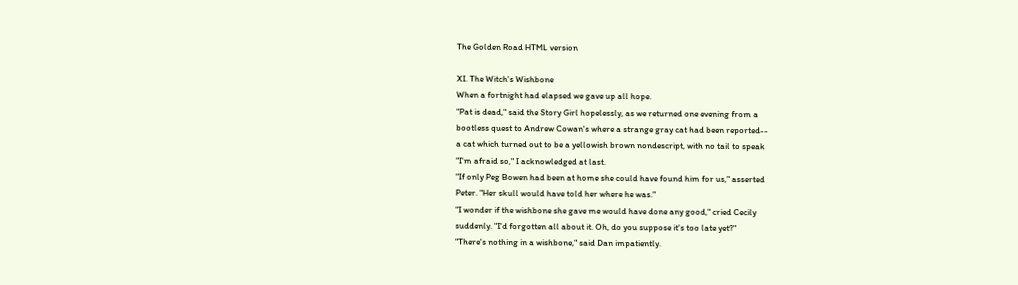The Golden Road HTML version

XI. The Witch's Wishbone
When a fortnight had elapsed we gave up all hope.
"Pat is dead," said the Story Girl hopelessly, as we returned one evening from a
bootless quest to Andrew Cowan's where a strange gray cat had been reported--
a cat which turned out to be a yellowish brown nondescript, with no tail to speak
"I'm afraid so," I acknowledged at last.
"If only Peg Bowen had been at home she could have found him for us," asserted
Peter. "Her skull would have told her where he was."
"I wonder if the wishbone she gave me would have done any good," cried Cecily
suddenly. "I'd forgotten all about it. Oh, do you suppose it's too late yet?"
"There's nothing in a wishbone," said Dan impatiently.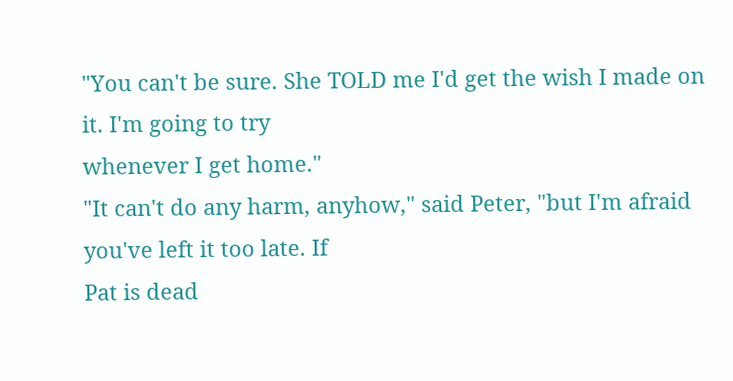"You can't be sure. She TOLD me I'd get the wish I made on it. I'm going to try
whenever I get home."
"It can't do any harm, anyhow," said Peter, "but I'm afraid you've left it too late. If
Pat is dead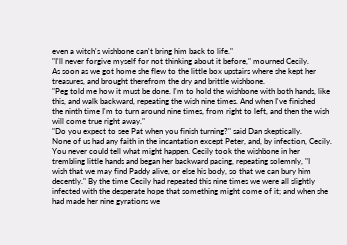even a witch's wishbone can't bring him back to life."
"I'll never forgive myself for not thinking about it before," mourned Cecily.
As soon as we got home she flew to the little box upstairs where she kept her
treasures, and brought therefrom the dry and brittle wishbone.
"Peg told me how it must be done. I'm to hold the wishbone with both hands, like
this, and walk backward, repeating the wish nine times. And when I've finished
the ninth time I'm to turn around nine times, from right to left, and then the wish
will come true right away."
"Do you expect to see Pat when you finish turning?" said Dan skeptically.
None of us had any faith in the incantation except Peter, and, by infection, Cecily.
You never could tell what might happen. Cecily took the wishbone in her
trembling little hands and began her backward pacing, repeating solemnly, "I
wish that we may find Paddy alive, or else his body, so that we can bury him
decently." By the time Cecily had repeated this nine times we were all slightly
infected with the desperate hope that something might come of it; and when she
had made her nine gyrations we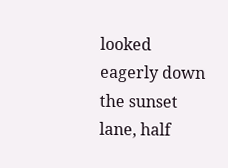looked eagerly down the sunset lane, half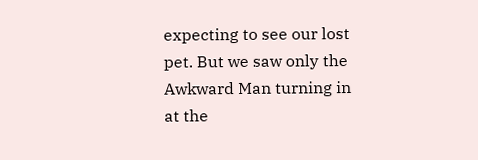expecting to see our lost pet. But we saw only the Awkward Man turning in at the